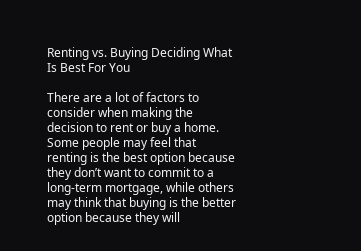Renting vs. Buying Deciding What Is Best For You

There are a lot of factors to consider when making the decision to rent or buy a home. Some people may feel that renting is the best option because they don’t want to commit to a long-term mortgage, while others may think that buying is the better option because they will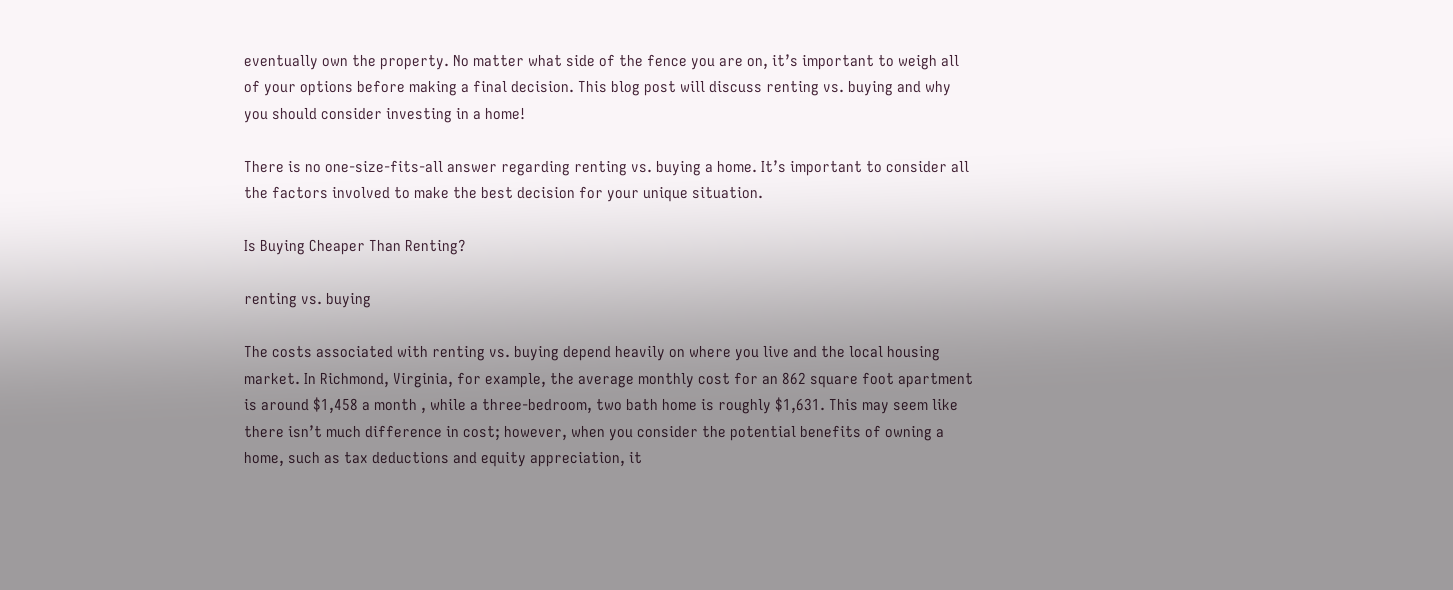eventually own the property. No matter what side of the fence you are on, it’s important to weigh all of your options before making a final decision. This blog post will discuss renting vs. buying and why you should consider investing in a home!

There is no one-size-fits-all answer regarding renting vs. buying a home. It’s important to consider all the factors involved to make the best decision for your unique situation.

Is Buying Cheaper Than Renting?

renting vs. buying

The costs associated with renting vs. buying depend heavily on where you live and the local housing market. In Richmond, Virginia, for example, the average monthly cost for an 862 square foot apartment is around $1,458 a month , while a three-bedroom, two bath home is roughly $1,631. This may seem like there isn’t much difference in cost; however, when you consider the potential benefits of owning a home, such as tax deductions and equity appreciation, it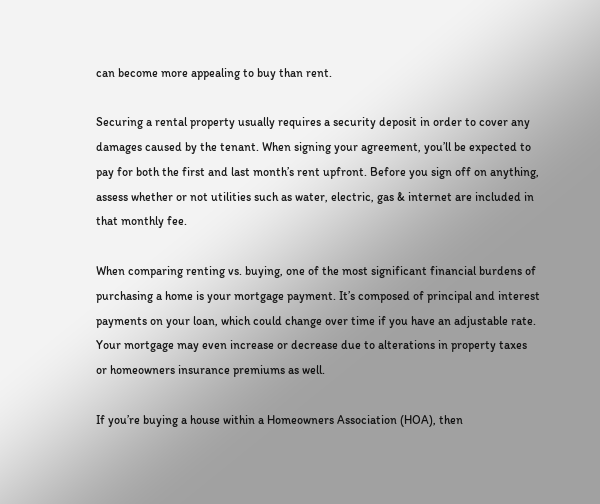can become more appealing to buy than rent.

Securing a rental property usually requires a security deposit in order to cover any damages caused by the tenant. When signing your agreement, you’ll be expected to pay for both the first and last month’s rent upfront. Before you sign off on anything, assess whether or not utilities such as water, electric, gas & internet are included in that monthly fee.

When comparing renting vs. buying, one of the most significant financial burdens of purchasing a home is your mortgage payment. It’s composed of principal and interest payments on your loan, which could change over time if you have an adjustable rate. Your mortgage may even increase or decrease due to alterations in property taxes or homeowners insurance premiums as well.

If you’re buying a house within a Homeowners Association (HOA), then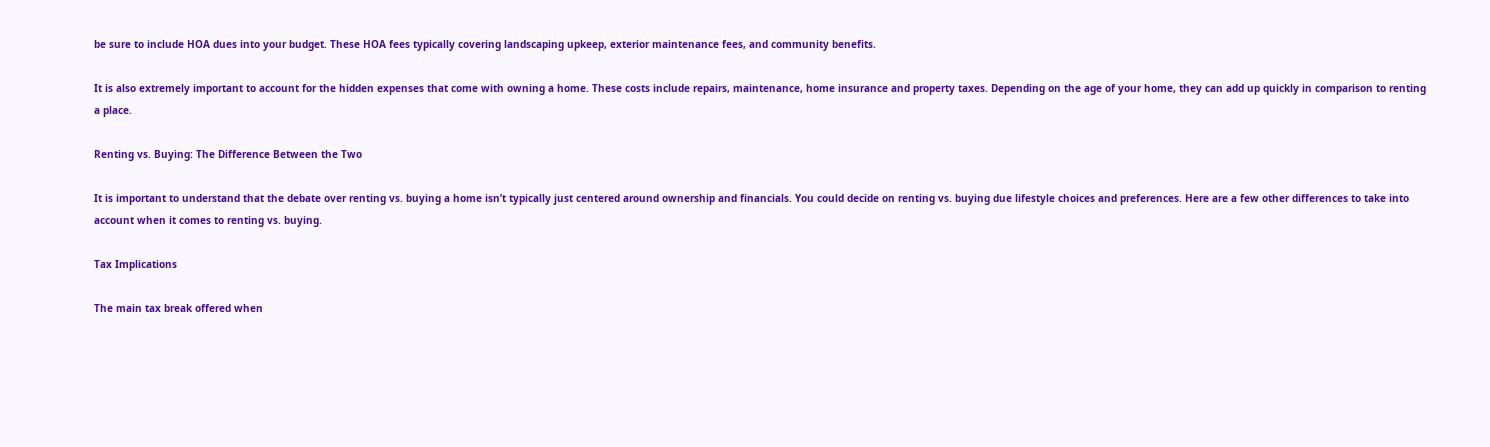be sure to include HOA dues into your budget. These HOA fees typically covering landscaping upkeep, exterior maintenance fees, and community benefits.

It is also extremely important to account for the hidden expenses that come with owning a home. These costs include repairs, maintenance, home insurance and property taxes. Depending on the age of your home, they can add up quickly in comparison to renting a place.

Renting vs. Buying: The Difference Between the Two

It is important to understand that the debate over renting vs. buying a home isn’t typically just centered around ownership and financials. You could decide on renting vs. buying due lifestyle choices and preferences. Here are a few other differences to take into account when it comes to renting vs. buying.

Tax Implications

The main tax break offered when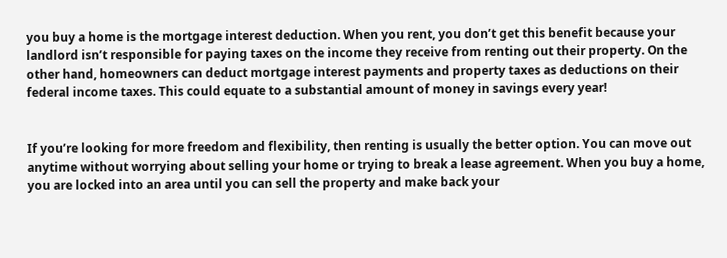you buy a home is the mortgage interest deduction. When you rent, you don’t get this benefit because your landlord isn’t responsible for paying taxes on the income they receive from renting out their property. On the other hand, homeowners can deduct mortgage interest payments and property taxes as deductions on their federal income taxes. This could equate to a substantial amount of money in savings every year!


If you’re looking for more freedom and flexibility, then renting is usually the better option. You can move out anytime without worrying about selling your home or trying to break a lease agreement. When you buy a home, you are locked into an area until you can sell the property and make back your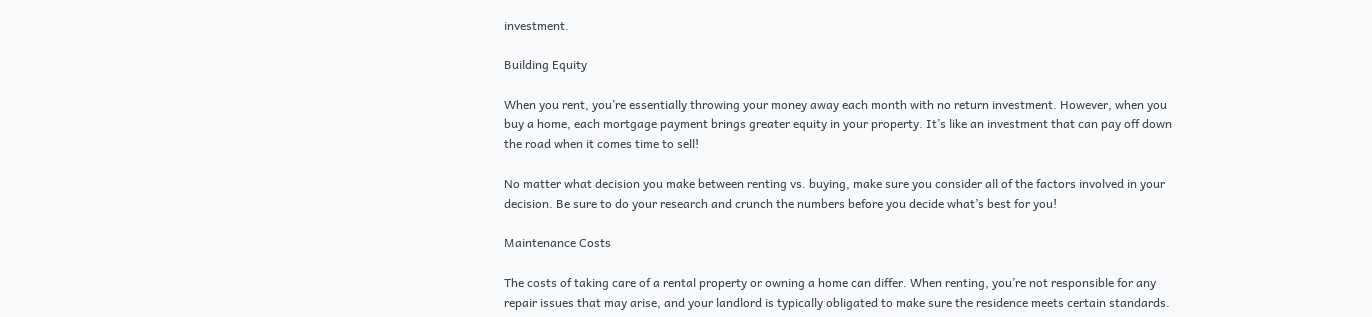investment.

Building Equity

When you rent, you’re essentially throwing your money away each month with no return investment. However, when you buy a home, each mortgage payment brings greater equity in your property. It’s like an investment that can pay off down the road when it comes time to sell!

No matter what decision you make between renting vs. buying, make sure you consider all of the factors involved in your decision. Be sure to do your research and crunch the numbers before you decide what’s best for you!

Maintenance Costs

The costs of taking care of a rental property or owning a home can differ. When renting, you’re not responsible for any repair issues that may arise, and your landlord is typically obligated to make sure the residence meets certain standards.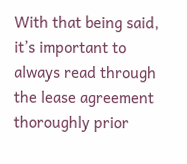With that being said, it’s important to always read through the lease agreement thoroughly prior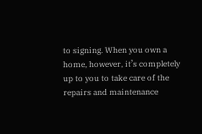to signing. When you own a home, however, it’s completely up to you to take care of the repairs and maintenance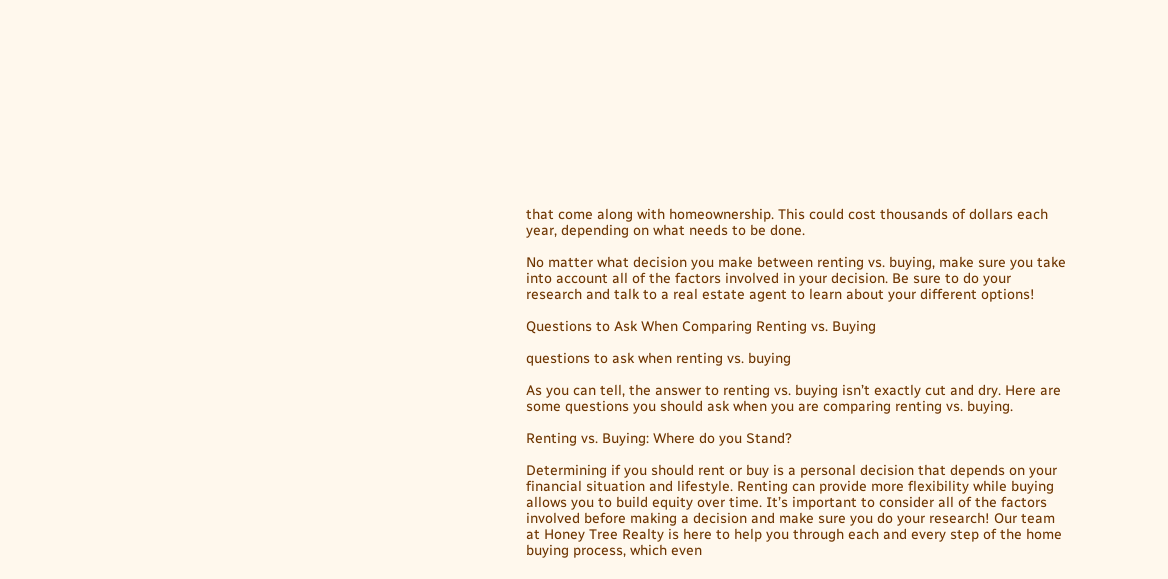that come along with homeownership. This could cost thousands of dollars each year, depending on what needs to be done.

No matter what decision you make between renting vs. buying, make sure you take into account all of the factors involved in your decision. Be sure to do your research and talk to a real estate agent to learn about your different options!

Questions to Ask When Comparing Renting vs. Buying

questions to ask when renting vs. buying

As you can tell, the answer to renting vs. buying isn’t exactly cut and dry. Here are some questions you should ask when you are comparing renting vs. buying.

Renting vs. Buying: Where do you Stand?

Determining if you should rent or buy is a personal decision that depends on your financial situation and lifestyle. Renting can provide more flexibility while buying allows you to build equity over time. It’s important to consider all of the factors involved before making a decision and make sure you do your research! Our team at Honey Tree Realty is here to help you through each and every step of the home buying process, which even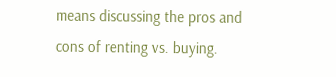means discussing the pros and cons of renting vs. buying.